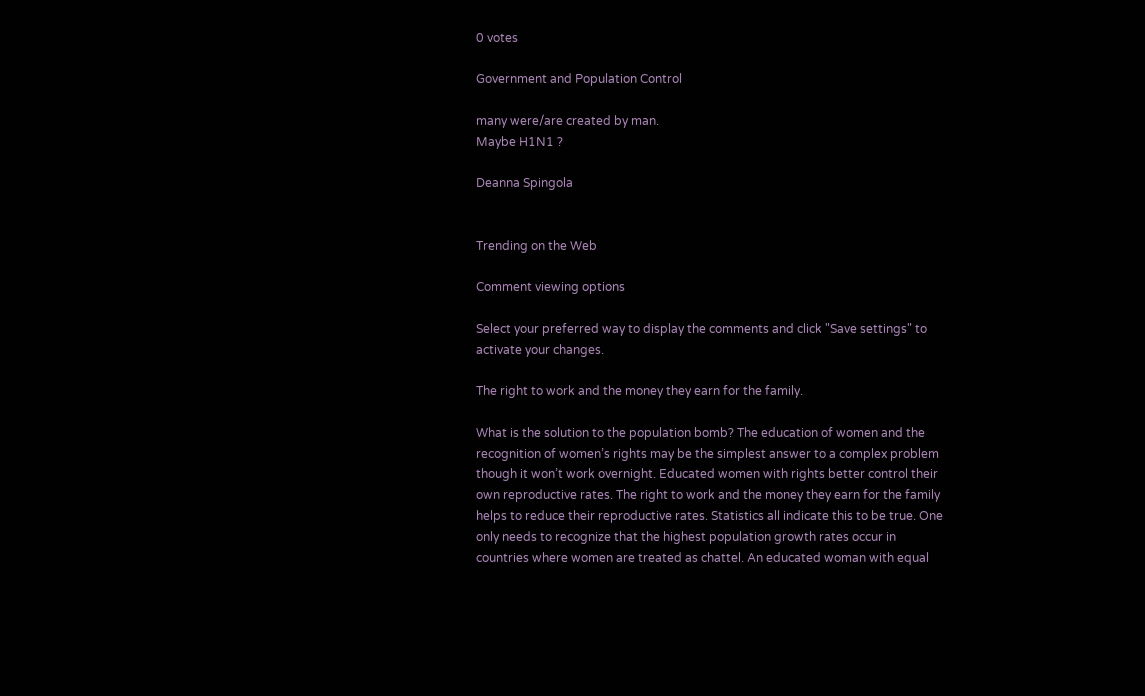0 votes

Government and Population Control

many were/are created by man.
Maybe H1N1 ?

Deanna Spingola


Trending on the Web

Comment viewing options

Select your preferred way to display the comments and click "Save settings" to activate your changes.

The right to work and the money they earn for the family.

What is the solution to the population bomb? The education of women and the recognition of women’s rights may be the simplest answer to a complex problem though it won’t work overnight. Educated women with rights better control their own reproductive rates. The right to work and the money they earn for the family helps to reduce their reproductive rates. Statistics all indicate this to be true. One only needs to recognize that the highest population growth rates occur in countries where women are treated as chattel. An educated woman with equal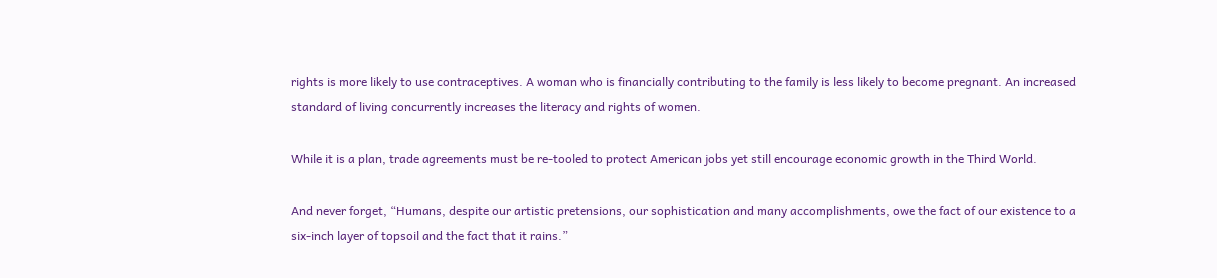rights is more likely to use contraceptives. A woman who is financially contributing to the family is less likely to become pregnant. An increased standard of living concurrently increases the literacy and rights of women.

While it is a plan, trade agreements must be re-tooled to protect American jobs yet still encourage economic growth in the Third World.

And never forget, “Humans, despite our artistic pretensions, our sophistication and many accomplishments, owe the fact of our existence to a six-inch layer of topsoil and the fact that it rains.”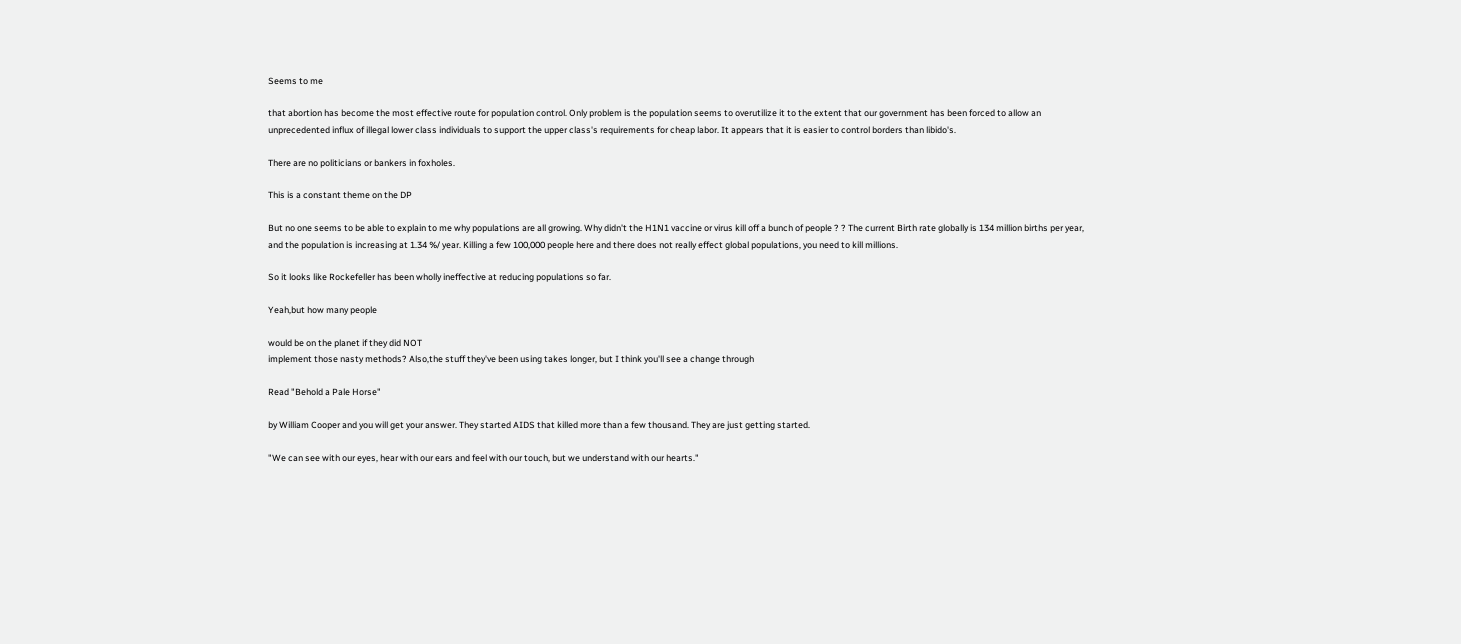Seems to me

that abortion has become the most effective route for population control. Only problem is the population seems to overutilize it to the extent that our government has been forced to allow an unprecedented influx of illegal lower class individuals to support the upper class's requirements for cheap labor. It appears that it is easier to control borders than libido's.

There are no politicians or bankers in foxholes.

This is a constant theme on the DP

But no one seems to be able to explain to me why populations are all growing. Why didn't the H1N1 vaccine or virus kill off a bunch of people ? ? The current Birth rate globally is 134 million births per year, and the population is increasing at 1.34 %/ year. Killing a few 100,000 people here and there does not really effect global populations, you need to kill millions.

So it looks like Rockefeller has been wholly ineffective at reducing populations so far.

Yeah,but how many people

would be on the planet if they did NOT
implement those nasty methods? Also,the stuff they've been using takes longer, but I think you'll see a change through

Read "Behold a Pale Horse"

by William Cooper and you will get your answer. They started AIDS that killed more than a few thousand. They are just getting started.

"We can see with our eyes, hear with our ears and feel with our touch, but we understand with our hearts."